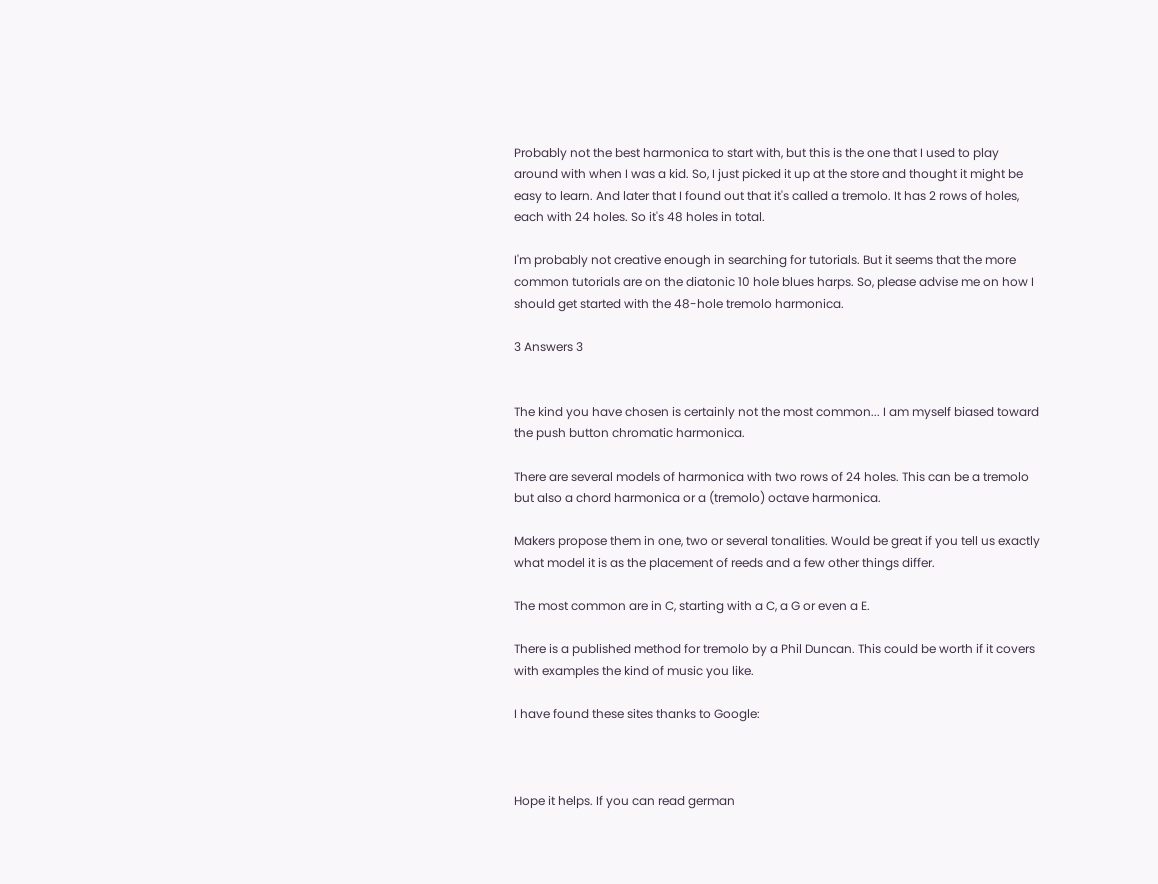Probably not the best harmonica to start with, but this is the one that I used to play around with when I was a kid. So, I just picked it up at the store and thought it might be easy to learn. And later that I found out that it's called a tremolo. It has 2 rows of holes, each with 24 holes. So it's 48 holes in total.

I'm probably not creative enough in searching for tutorials. But it seems that the more common tutorials are on the diatonic 10 hole blues harps. So, please advise me on how I should get started with the 48-hole tremolo harmonica.

3 Answers 3


The kind you have chosen is certainly not the most common... I am myself biased toward the push button chromatic harmonica.

There are several models of harmonica with two rows of 24 holes. This can be a tremolo but also a chord harmonica or a (tremolo) octave harmonica.

Makers propose them in one, two or several tonalities. Would be great if you tell us exactly what model it is as the placement of reeds and a few other things differ.

The most common are in C, starting with a C, a G or even a E.

There is a published method for tremolo by a Phil Duncan. This could be worth if it covers with examples the kind of music you like.

I have found these sites thanks to Google:



Hope it helps. If you can read german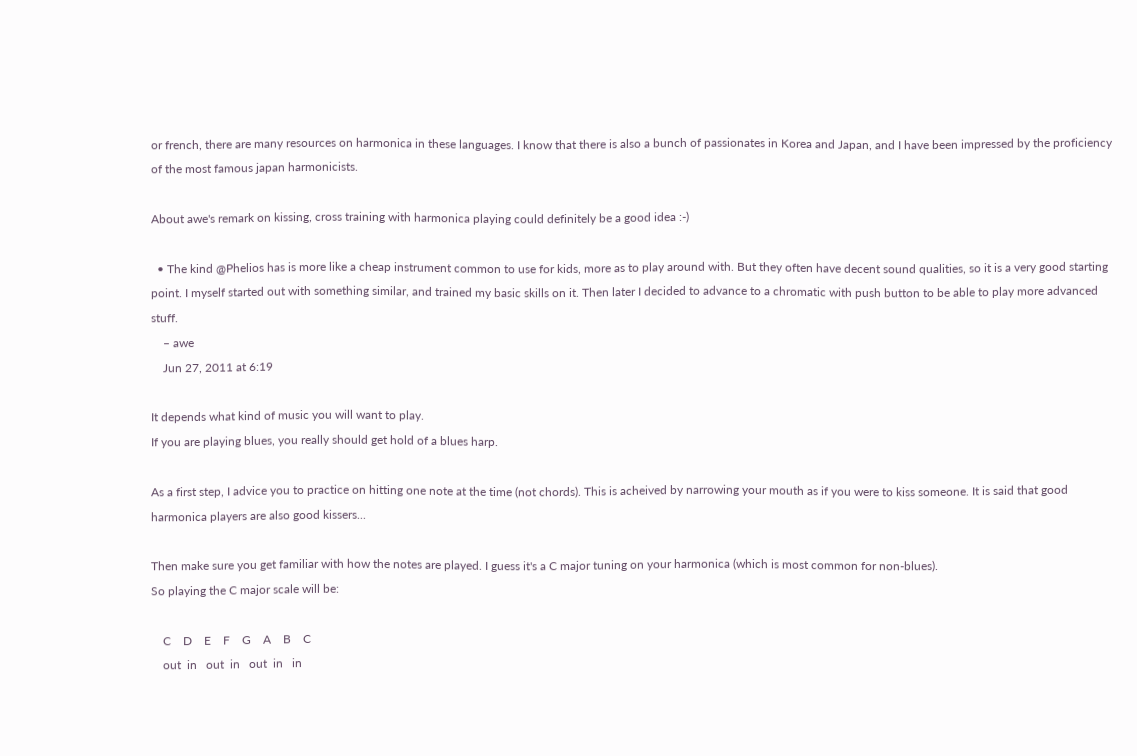or french, there are many resources on harmonica in these languages. I know that there is also a bunch of passionates in Korea and Japan, and I have been impressed by the proficiency of the most famous japan harmonicists.

About awe's remark on kissing, cross training with harmonica playing could definitely be a good idea :-)

  • The kind @Phelios has is more like a cheap instrument common to use for kids, more as to play around with. But they often have decent sound qualities, so it is a very good starting point. I myself started out with something similar, and trained my basic skills on it. Then later I decided to advance to a chromatic with push button to be able to play more advanced stuff.
    – awe
    Jun 27, 2011 at 6:19

It depends what kind of music you will want to play.
If you are playing blues, you really should get hold of a blues harp.

As a first step, I advice you to practice on hitting one note at the time (not chords). This is acheived by narrowing your mouth as if you were to kiss someone. It is said that good harmonica players are also good kissers...

Then make sure you get familiar with how the notes are played. I guess it's a C major tuning on your harmonica (which is most common for non-blues).
So playing the C major scale will be:

    C    D    E    F    G    A    B    C
    out  in   out  in   out  in   in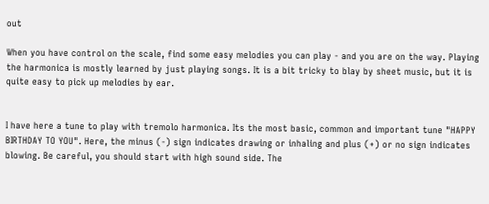out

When you have control on the scale, find some easy melodies you can play - and you are on the way. Playing the harmonica is mostly learned by just playing songs. It is a bit tricky to blay by sheet music, but it is quite easy to pick up melodies by ear.


I have here a tune to play with tremolo harmonica. Its the most basic, common and important tune "HAPPY BIRTHDAY TO YOU". Here, the minus (-) sign indicates drawing or inhaling and plus (+) or no sign indicates blowing. Be careful, you should start with high sound side. The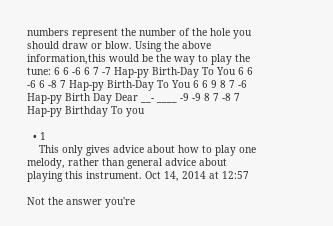numbers represent the number of the hole you should draw or blow. Using the above information,this would be the way to play the tune: 6 6 -6 6 7 -7 Hap-py Birth-Day To You 6 6 -6 6 -8 7 Hap-py Birth-Day To You 6 6 9 8 7 -6 Hap-py Birth Day Dear __- ____ -9 -9 8 7 -8 7 Hap-py Birthday To you

  • 1
    This only gives advice about how to play one melody, rather than general advice about playing this instrument. Oct 14, 2014 at 12:57

Not the answer you're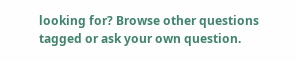looking for? Browse other questions tagged or ask your own question.